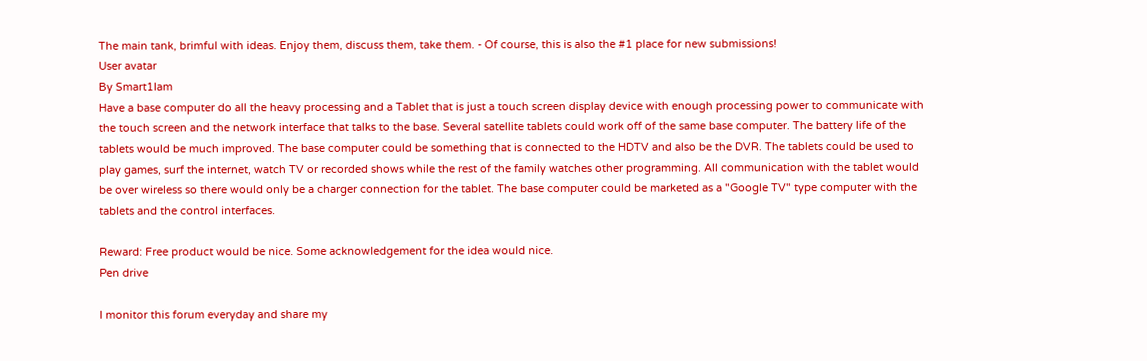The main tank, brimful with ideas. Enjoy them, discuss them, take them. - Of course, this is also the #1 place for new submissions!
User avatar
By Smart1Iam
Have a base computer do all the heavy processing and a Tablet that is just a touch screen display device with enough processing power to communicate with the touch screen and the network interface that talks to the base. Several satellite tablets could work off of the same base computer. The battery life of the tablets would be much improved. The base computer could be something that is connected to the HDTV and also be the DVR. The tablets could be used to play games, surf the internet, watch TV or recorded shows while the rest of the family watches other programming. All communication with the tablet would be over wireless so there would only be a charger connection for the tablet. The base computer could be marketed as a "Google TV" type computer with the tablets and the control interfaces.

Reward: Free product would be nice. Some acknowledgement for the idea would nice.
Pen drive

I monitor this forum everyday and share my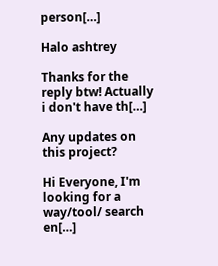person[…]

Halo ashtrey

Thanks for the reply btw! Actually i don't have th[…]

Any updates on this project?

Hi Everyone, I'm looking for a way/tool/ search en[…]